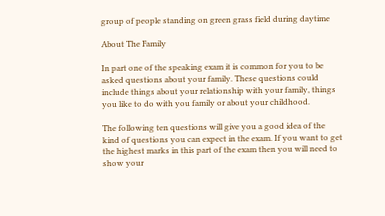group of people standing on green grass field during daytime

About The Family

In part one of the speaking exam it is common for you to be asked questions about your family. These questions could include things about your relationship with your family, things you like to do with you family or about your childhood.

The following ten questions will give you a good idea of the kind of questions you can expect in the exam. If you want to get the highest marks in this part of the exam then you will need to show your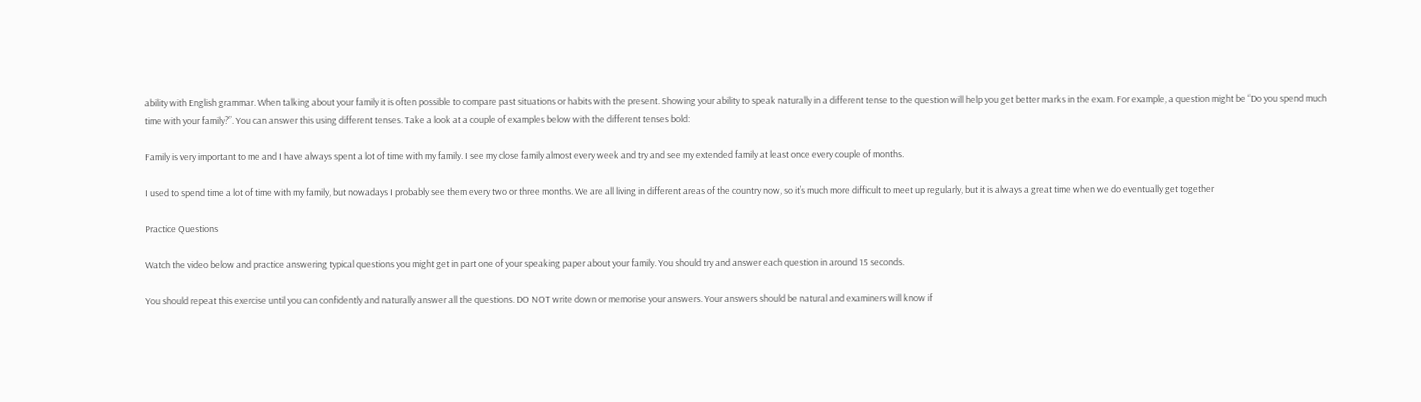ability with English grammar. When talking about your family it is often possible to compare past situations or habits with the present. Showing your ability to speak naturally in a different tense to the question will help you get better marks in the exam. For example, a question might be “Do you spend much time with your family?”. You can answer this using different tenses. Take a look at a couple of examples below with the different tenses bold:

Family is very important to me and I have always spent a lot of time with my family. I see my close family almost every week and try and see my extended family at least once every couple of months.

I used to spend time a lot of time with my family, but nowadays I probably see them every two or three months. We are all living in different areas of the country now, so it’s much more difficult to meet up regularly, but it is always a great time when we do eventually get together

Practice Questions

Watch the video below and practice answering typical questions you might get in part one of your speaking paper about your family. You should try and answer each question in around 15 seconds.

You should repeat this exercise until you can confidently and naturally answer all the questions. DO NOT write down or memorise your answers. Your answers should be natural and examiners will know if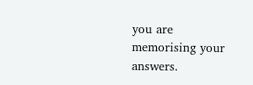you are memorising your answers.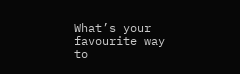What’s your favourite way to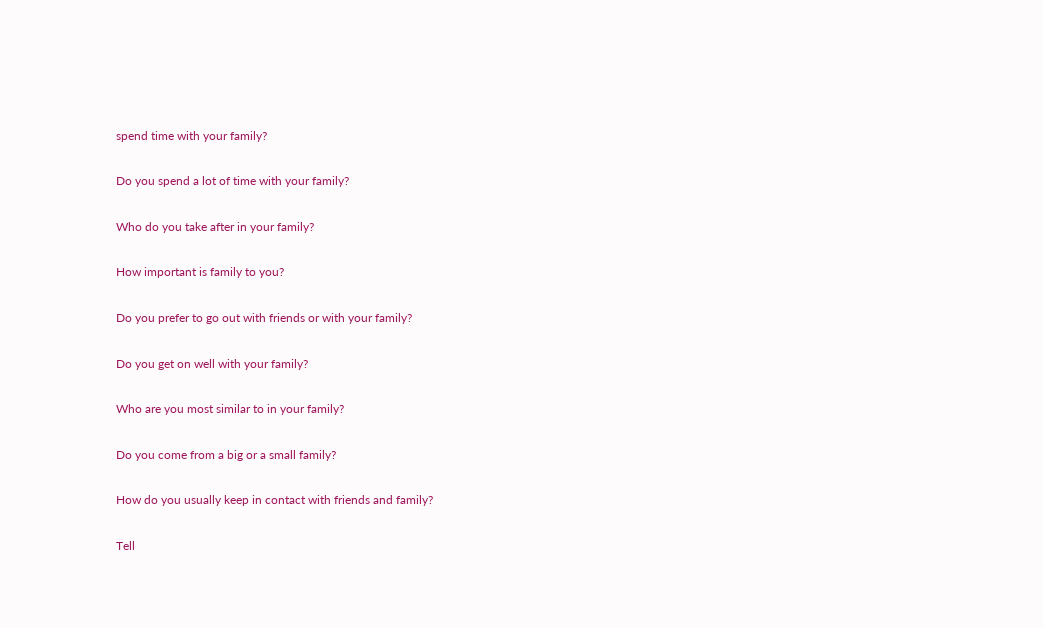spend time with your family?

Do you spend a lot of time with your family?

Who do you take after in your family?

How important is family to you?

Do you prefer to go out with friends or with your family?

Do you get on well with your family?

Who are you most similar to in your family?

Do you come from a big or a small family?

How do you usually keep in contact with friends and family?

Tell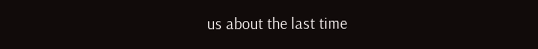us about the last time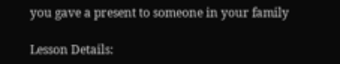you gave a present to someone in your family

Lesson Details: